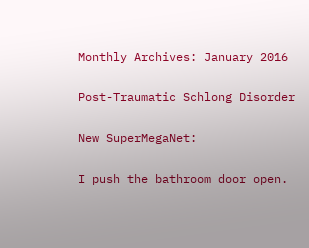Monthly Archives: January 2016

Post-Traumatic Schlong Disorder

New SuperMegaNet:

I push the bathroom door open.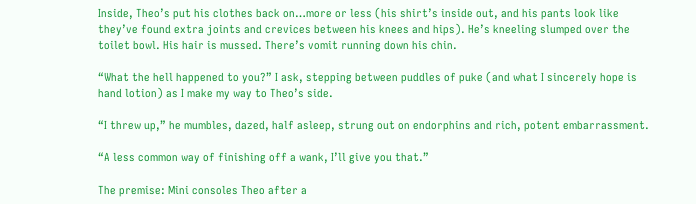Inside, Theo’s put his clothes back on…more or less (his shirt’s inside out, and his pants look like they’ve found extra joints and crevices between his knees and hips). He’s kneeling slumped over the toilet bowl. His hair is mussed. There’s vomit running down his chin.

“What the hell happened to you?” I ask, stepping between puddles of puke (and what I sincerely hope is hand lotion) as I make my way to Theo’s side.

“I threw up,” he mumbles, dazed, half asleep, strung out on endorphins and rich, potent embarrassment.

“A less common way of finishing off a wank, I’ll give you that.”

The premise: Mini consoles Theo after a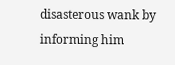disasterous wank by informing him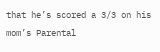that he’s scored a 3/3 on his mom’s Parental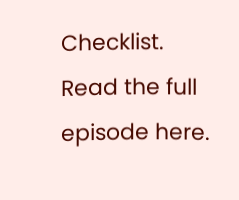Checklist. Read the full episode here.